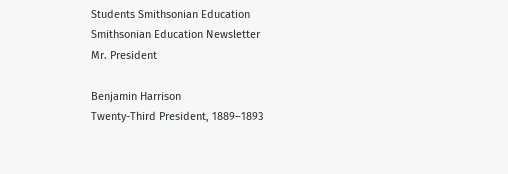Students Smithsonian Education
Smithsonian Education Newsletter
Mr. President

Benjamin Harrison
Twenty-Third President, 1889–1893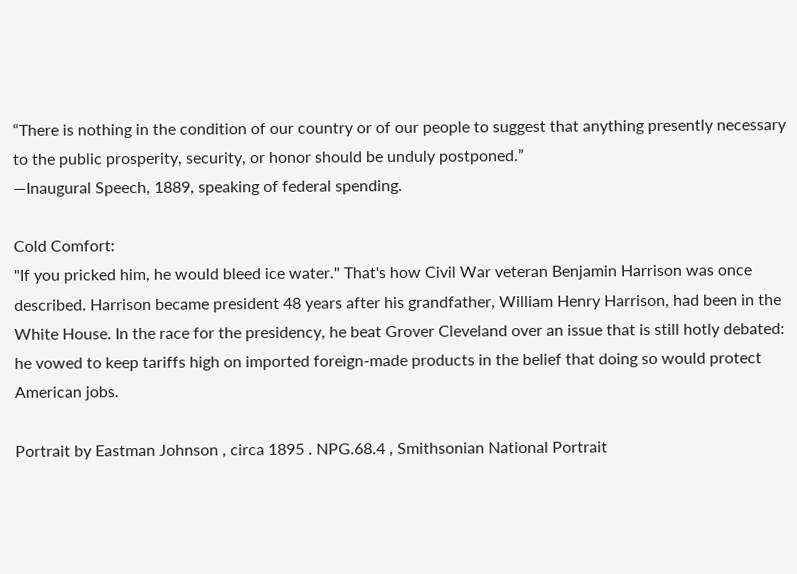“There is nothing in the condition of our country or of our people to suggest that anything presently necessary to the public prosperity, security, or honor should be unduly postponed.”
—Inaugural Speech, 1889, speaking of federal spending.

Cold Comfort:
"If you pricked him, he would bleed ice water." That's how Civil War veteran Benjamin Harrison was once described. Harrison became president 48 years after his grandfather, William Henry Harrison, had been in the White House. In the race for the presidency, he beat Grover Cleveland over an issue that is still hotly debated: he vowed to keep tariffs high on imported foreign-made products in the belief that doing so would protect American jobs.

Portrait by Eastman Johnson , circa 1895 . NPG.68.4 , Smithsonian National Portrait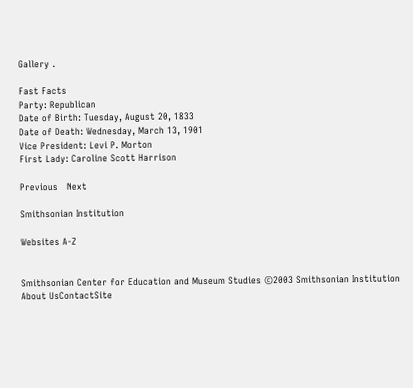Gallery .

Fast Facts
Party: Republican
Date of Birth: Tuesday, August 20, 1833
Date of Death: Wednesday, March 13, 1901
Vice President: Levi P. Morton
First Lady: Caroline Scott Harrison

Previous   Next

Smithsonian Institution

Websites A-Z


Smithsonian Center for Education and Museum Studies ©2003 Smithsonian Institution About UsContactSite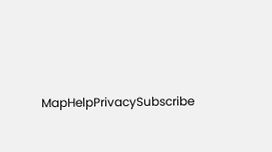MapHelpPrivacySubscribe